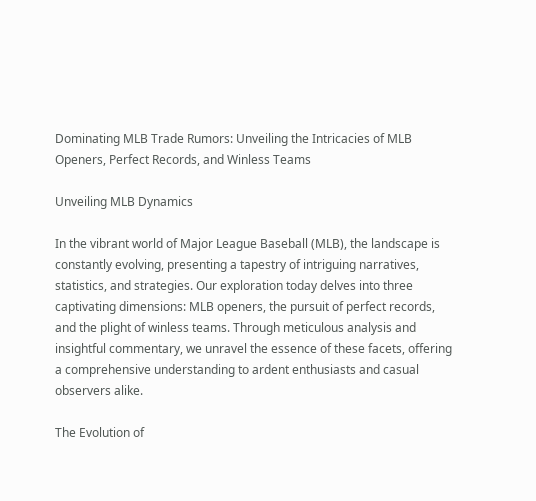Dominating MLB Trade Rumors: Unveiling the Intricacies of MLB Openers, Perfect Records, and Winless Teams

Unveiling MLB Dynamics

In the vibrant world of Major League Baseball (MLB), the landscape is constantly evolving, presenting a tapestry of intriguing narratives, statistics, and strategies. Our exploration today delves into three captivating dimensions: MLB openers, the pursuit of perfect records, and the plight of winless teams. Through meticulous analysis and insightful commentary, we unravel the essence of these facets, offering a comprehensive understanding to ardent enthusiasts and casual observers alike.

The Evolution of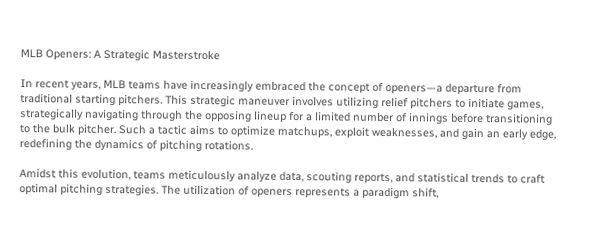MLB Openers: A Strategic Masterstroke

In recent years, MLB teams have increasingly embraced the concept of openers—a departure from traditional starting pitchers. This strategic maneuver involves utilizing relief pitchers to initiate games, strategically navigating through the opposing lineup for a limited number of innings before transitioning to the bulk pitcher. Such a tactic aims to optimize matchups, exploit weaknesses, and gain an early edge, redefining the dynamics of pitching rotations.

Amidst this evolution, teams meticulously analyze data, scouting reports, and statistical trends to craft optimal pitching strategies. The utilization of openers represents a paradigm shift,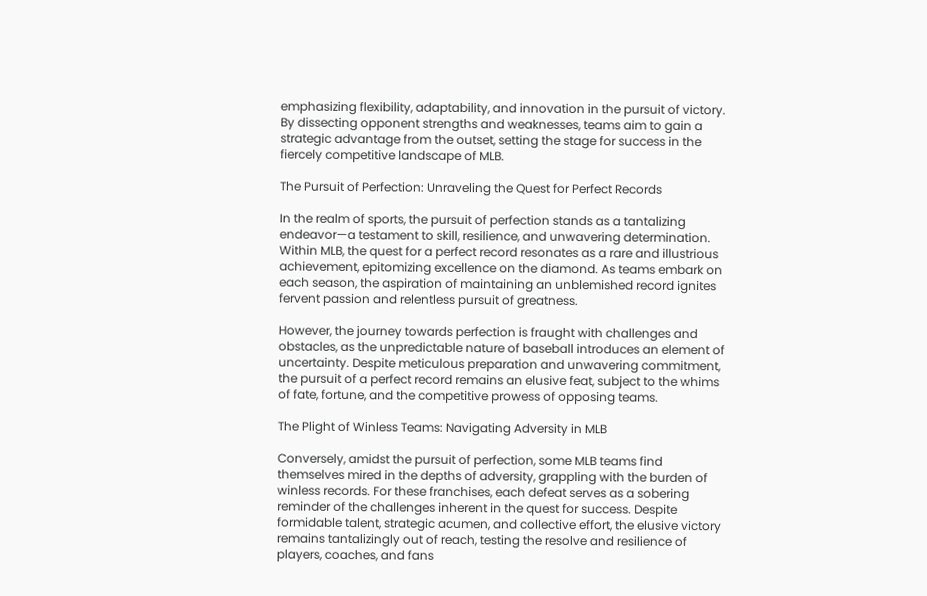emphasizing flexibility, adaptability, and innovation in the pursuit of victory. By dissecting opponent strengths and weaknesses, teams aim to gain a strategic advantage from the outset, setting the stage for success in the fiercely competitive landscape of MLB.

The Pursuit of Perfection: Unraveling the Quest for Perfect Records

In the realm of sports, the pursuit of perfection stands as a tantalizing endeavor—a testament to skill, resilience, and unwavering determination. Within MLB, the quest for a perfect record resonates as a rare and illustrious achievement, epitomizing excellence on the diamond. As teams embark on each season, the aspiration of maintaining an unblemished record ignites fervent passion and relentless pursuit of greatness.

However, the journey towards perfection is fraught with challenges and obstacles, as the unpredictable nature of baseball introduces an element of uncertainty. Despite meticulous preparation and unwavering commitment, the pursuit of a perfect record remains an elusive feat, subject to the whims of fate, fortune, and the competitive prowess of opposing teams.

The Plight of Winless Teams: Navigating Adversity in MLB

Conversely, amidst the pursuit of perfection, some MLB teams find themselves mired in the depths of adversity, grappling with the burden of winless records. For these franchises, each defeat serves as a sobering reminder of the challenges inherent in the quest for success. Despite formidable talent, strategic acumen, and collective effort, the elusive victory remains tantalizingly out of reach, testing the resolve and resilience of players, coaches, and fans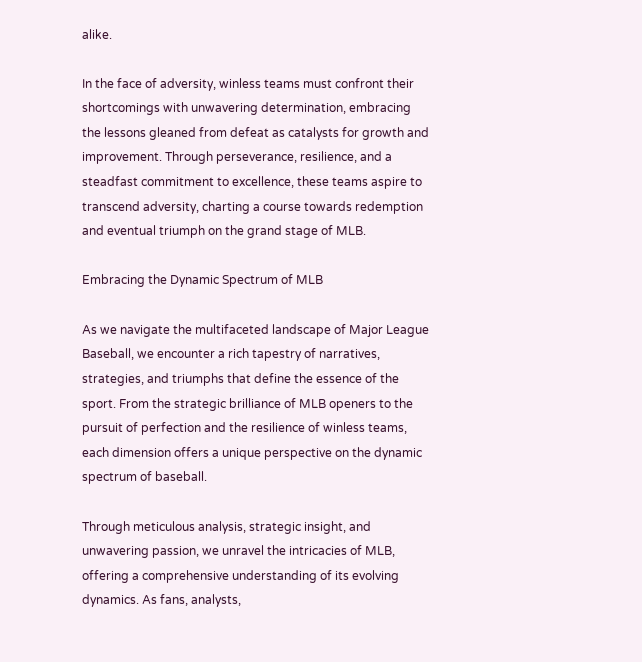alike.

In the face of adversity, winless teams must confront their shortcomings with unwavering determination, embracing the lessons gleaned from defeat as catalysts for growth and improvement. Through perseverance, resilience, and a steadfast commitment to excellence, these teams aspire to transcend adversity, charting a course towards redemption and eventual triumph on the grand stage of MLB.

Embracing the Dynamic Spectrum of MLB

As we navigate the multifaceted landscape of Major League Baseball, we encounter a rich tapestry of narratives, strategies, and triumphs that define the essence of the sport. From the strategic brilliance of MLB openers to the pursuit of perfection and the resilience of winless teams, each dimension offers a unique perspective on the dynamic spectrum of baseball.

Through meticulous analysis, strategic insight, and unwavering passion, we unravel the intricacies of MLB, offering a comprehensive understanding of its evolving dynamics. As fans, analysts,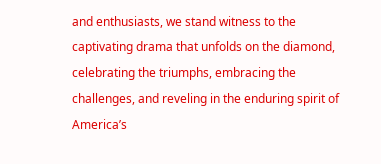and enthusiasts, we stand witness to the captivating drama that unfolds on the diamond, celebrating the triumphs, embracing the challenges, and reveling in the enduring spirit of America’s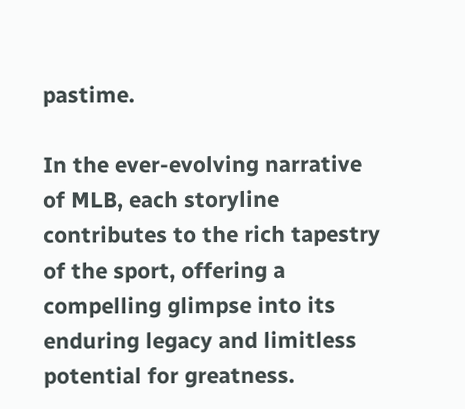pastime.

In the ever-evolving narrative of MLB, each storyline contributes to the rich tapestry of the sport, offering a compelling glimpse into its enduring legacy and limitless potential for greatness.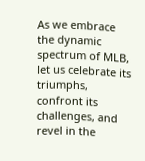As we embrace the dynamic spectrum of MLB, let us celebrate its triumphs, confront its challenges, and revel in the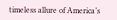timeless allure of America’s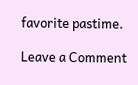favorite pastime.

Leave a Comment